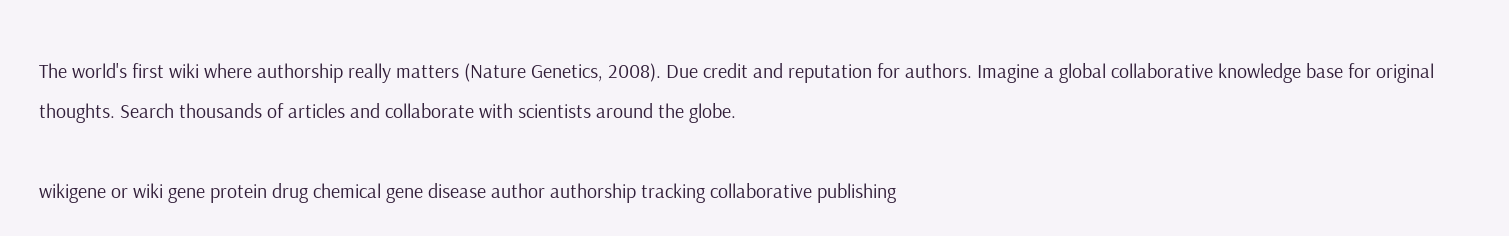The world's first wiki where authorship really matters (Nature Genetics, 2008). Due credit and reputation for authors. Imagine a global collaborative knowledge base for original thoughts. Search thousands of articles and collaborate with scientists around the globe.

wikigene or wiki gene protein drug chemical gene disease author authorship tracking collaborative publishing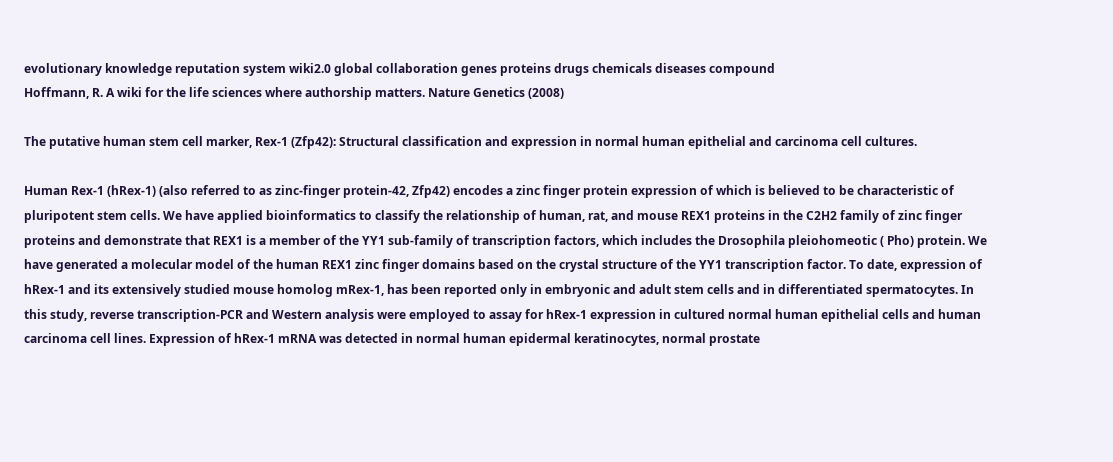evolutionary knowledge reputation system wiki2.0 global collaboration genes proteins drugs chemicals diseases compound
Hoffmann, R. A wiki for the life sciences where authorship matters. Nature Genetics (2008)

The putative human stem cell marker, Rex-1 (Zfp42): Structural classification and expression in normal human epithelial and carcinoma cell cultures.

Human Rex-1 (hRex-1) (also referred to as zinc-finger protein-42, Zfp42) encodes a zinc finger protein expression of which is believed to be characteristic of pluripotent stem cells. We have applied bioinformatics to classify the relationship of human, rat, and mouse REX1 proteins in the C2H2 family of zinc finger proteins and demonstrate that REX1 is a member of the YY1 sub-family of transcription factors, which includes the Drosophila pleiohomeotic ( Pho) protein. We have generated a molecular model of the human REX1 zinc finger domains based on the crystal structure of the YY1 transcription factor. To date, expression of hRex-1 and its extensively studied mouse homolog mRex-1, has been reported only in embryonic and adult stem cells and in differentiated spermatocytes. In this study, reverse transcription-PCR and Western analysis were employed to assay for hRex-1 expression in cultured normal human epithelial cells and human carcinoma cell lines. Expression of hRex-1 mRNA was detected in normal human epidermal keratinocytes, normal prostate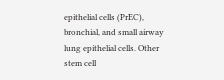epithelial cells (PrEC), bronchial, and small airway lung epithelial cells. Other stem cell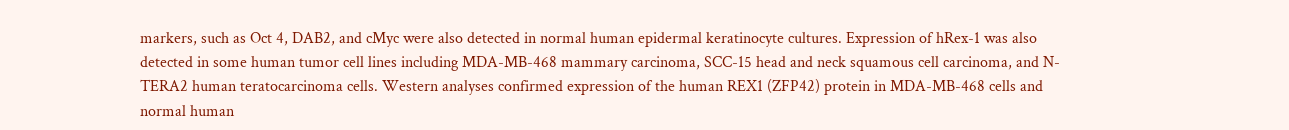markers, such as Oct 4, DAB2, and cMyc were also detected in normal human epidermal keratinocyte cultures. Expression of hRex-1 was also detected in some human tumor cell lines including MDA-MB-468 mammary carcinoma, SCC-15 head and neck squamous cell carcinoma, and N-TERA2 human teratocarcinoma cells. Western analyses confirmed expression of the human REX1 (ZFP42) protein in MDA-MB-468 cells and normal human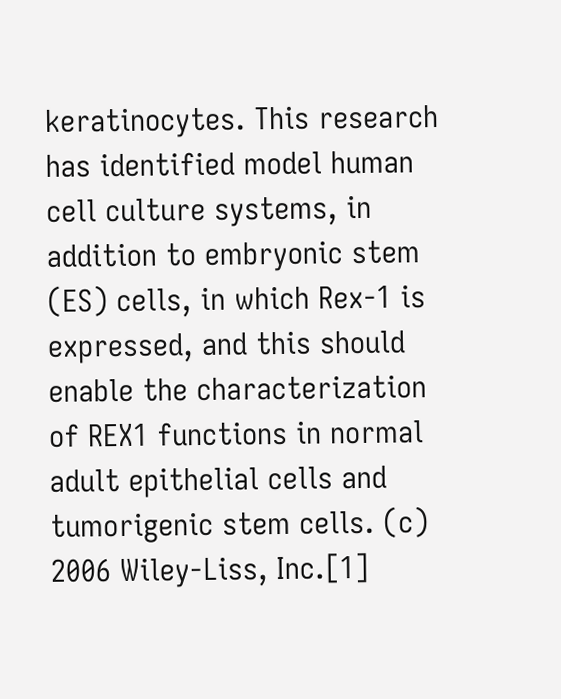keratinocytes. This research has identified model human cell culture systems, in addition to embryonic stem (ES) cells, in which Rex-1 is expressed, and this should enable the characterization of REX1 functions in normal adult epithelial cells and tumorigenic stem cells. (c) 2006 Wiley-Liss, Inc.[1]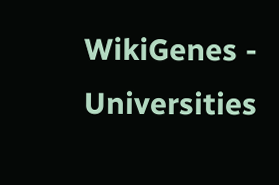WikiGenes - Universities